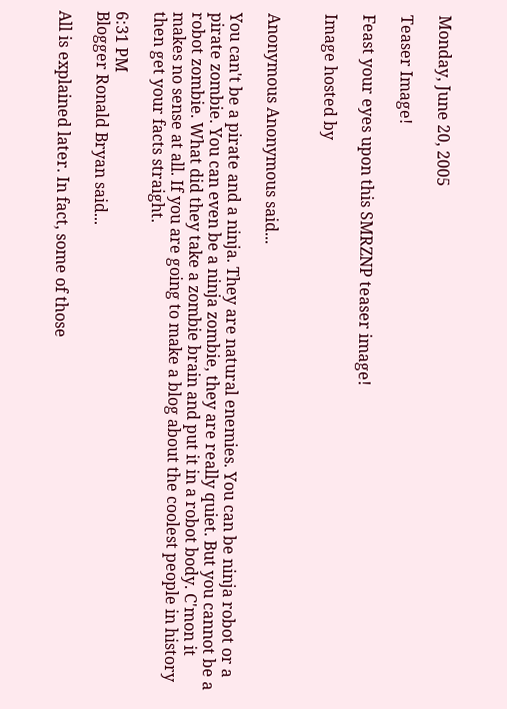Monday, June 20, 2005

Teaser Image!

Feast your eyes upon this SMRZNP teaser image!

Image hosted by


Anonymous Anonymous said...

You can't be a pirate and a ninja. They are natural enemies. You can be ninja robot or a pirate zombie. You can even be a ninja zombie, they are really quiet. But you cannot be a robot zombie. What did they take a zombie brain and put it in a robot body. C'mon it makes no sense at all. If you are going to make a blog about the coolest people in history then get your facts straight.

6:31 PM
Blogger Ronald Bryan said...

All is explained later. In fact, some of those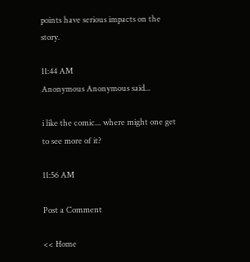points have serious impacts on the story.

11:44 AM
Anonymous Anonymous said...

i like the comic... where might one get to see more of it?

11:56 AM

Post a Comment

<< Home